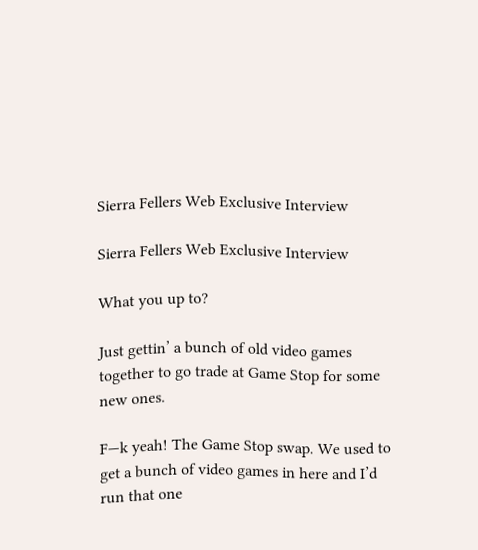Sierra Fellers Web Exclusive Interview

Sierra Fellers Web Exclusive Interview

What you up to?

Just gettin’ a bunch of old video games together to go trade at Game Stop for some new ones.

F—k yeah! The Game Stop swap. We used to get a bunch of video games in here and I’d run that one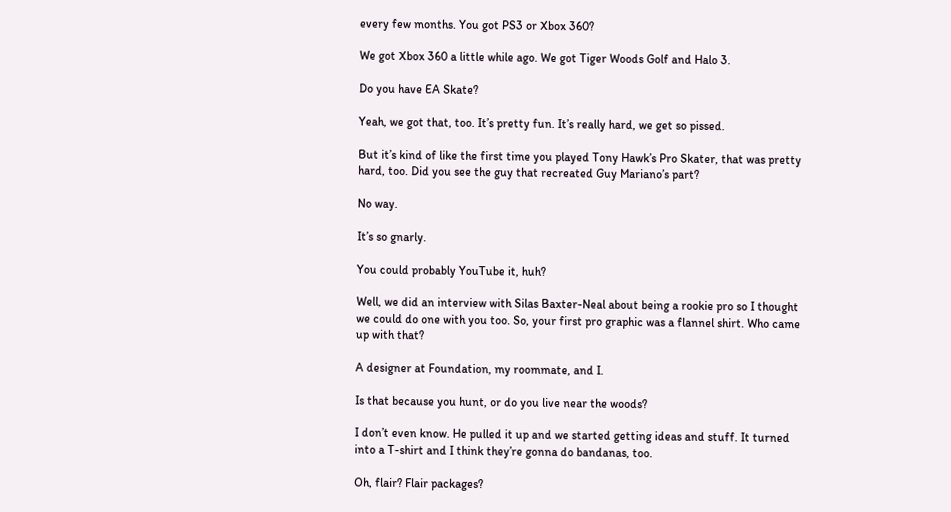every few months. You got PS3 or Xbox 360?

We got Xbox 360 a little while ago. We got Tiger Woods Golf and Halo 3.

Do you have EA Skate?

Yeah, we got that, too. It’s pretty fun. It’s really hard, we get so pissed.

But it’s kind of like the first time you played Tony Hawk’s Pro Skater, that was pretty hard, too. Did you see the guy that recreated Guy Mariano’s part?

No way.

It’s so gnarly.

You could probably YouTube it, huh?

Well, we did an interview with Silas Baxter-Neal about being a rookie pro so I thought we could do one with you too. So, your first pro graphic was a flannel shirt. Who came up with that?

A designer at Foundation, my roommate, and I.

Is that because you hunt, or do you live near the woods?

I don’t even know. He pulled it up and we started getting ideas and stuff. It turned into a T-shirt and I think they’re gonna do bandanas, too.

Oh, flair? Flair packages?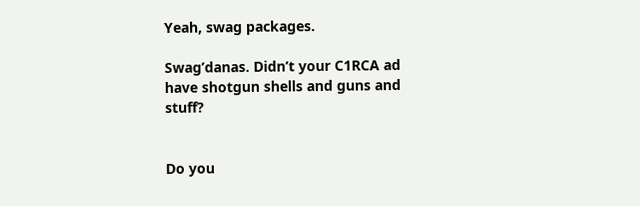Yeah, swag packages.

Swag’danas. Didn’t your C1RCA ad have shotgun shells and guns and stuff?


Do you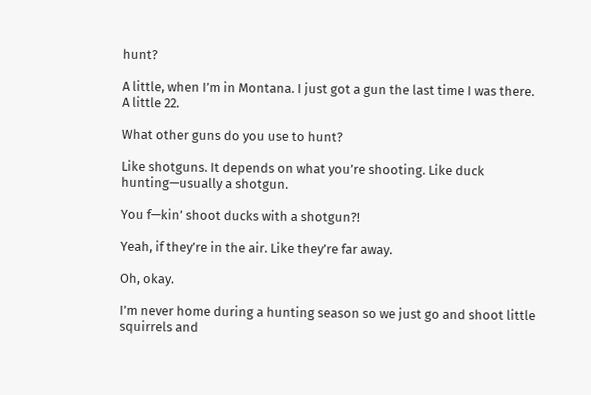hunt?

A little, when I’m in Montana. I just got a gun the last time I was there. A little 22.

What other guns do you use to hunt?

Like shotguns. It depends on what you’re shooting. Like duck hunting—usually a shotgun.

You f—kin’ shoot ducks with a shotgun?!

Yeah, if they’re in the air. Like they’re far away.

Oh, okay.

I’m never home during a hunting season so we just go and shoot little squirrels and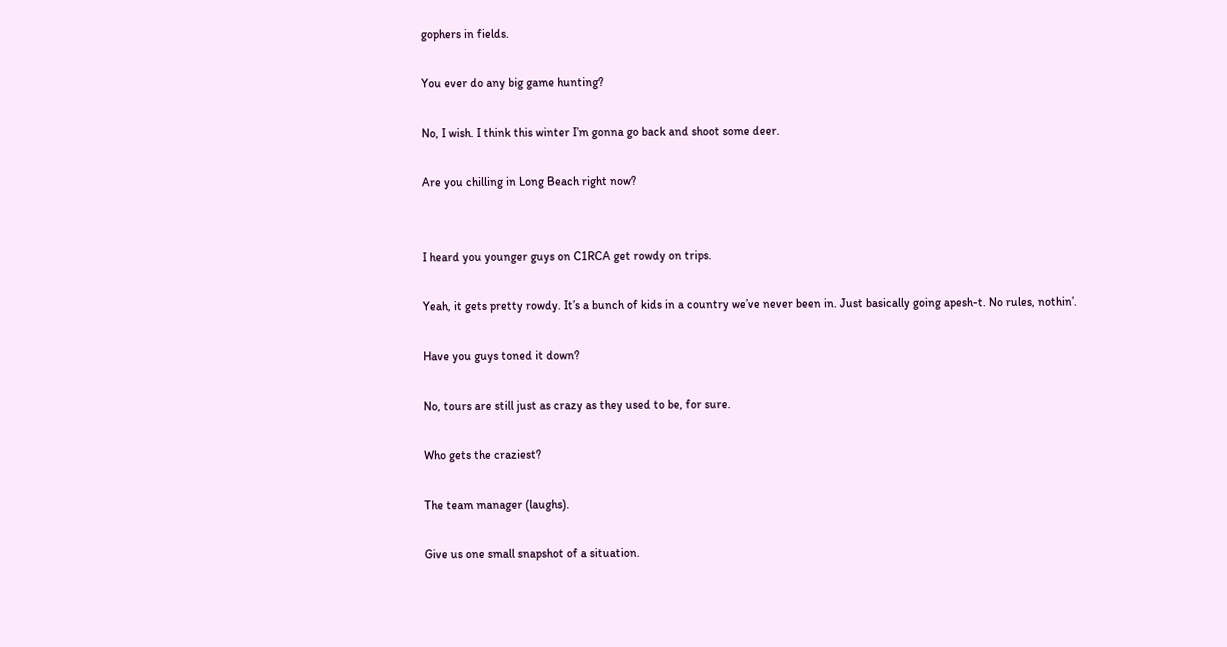gophers in fields.

You ever do any big game hunting?

No, I wish. I think this winter I’m gonna go back and shoot some deer.

Are you chilling in Long Beach right now?


I heard you younger guys on C1RCA get rowdy on trips.

Yeah, it gets pretty rowdy. It’s a bunch of kids in a country we’ve never been in. Just basically going apesh-t. No rules, nothin’.

Have you guys toned it down?

No, tours are still just as crazy as they used to be, for sure.

Who gets the craziest?

The team manager (laughs).

Give us one small snapshot of a situation.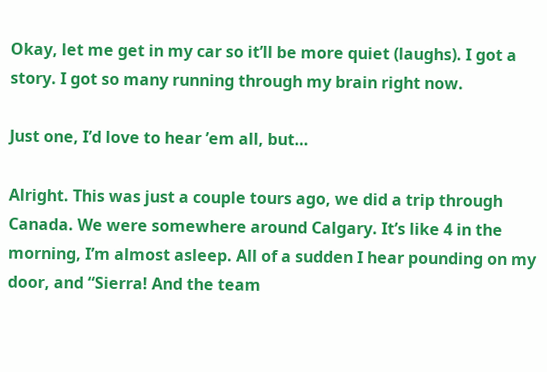Okay, let me get in my car so it’ll be more quiet (laughs). I got a story. I got so many running through my brain right now.

Just one, I’d love to hear ’em all, but…

Alright. This was just a couple tours ago, we did a trip through Canada. We were somewhere around Calgary. It’s like 4 in the morning, I’m almost asleep. All of a sudden I hear pounding on my door, and “Sierra! And the team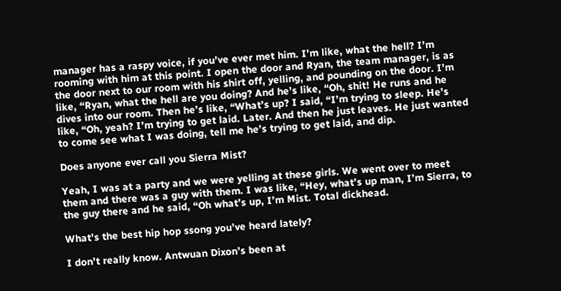manager has a raspy voice, if you’ve ever met him. I’m like, what the hell? I’m rooming with him at this point. I open the door and Ryan, the team manager, is as the door next to our room with his shirt off, yelling, and pounding on the door. I’m like, “Ryan, what the hell are you doing? And he’s like, “Oh, shit! He runs and he dives into our room. Then he’s like, “What’s up? I said, “I’m trying to sleep. He’s like, “Oh, yeah? I’m trying to get laid. Later. And then he just leaves. He just wanted to come see what I was doing, tell me he’s trying to get laid, and dip.

Does anyone ever call you Sierra Mist?

Yeah, I was at a party and we were yelling at these girls. We went over to meet them and there was a guy with them. I was like, “Hey, what’s up man, I’m Sierra, to the guy there and he said, “Oh what’s up, I’m Mist. Total dickhead.

What’s the best hip hop ssong you’ve heard lately?

I don’t really know. Antwuan Dixon’s been at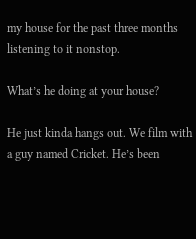my house for the past three months listening to it nonstop.

What’s he doing at your house?

He just kinda hangs out. We film with a guy named Cricket. He’s been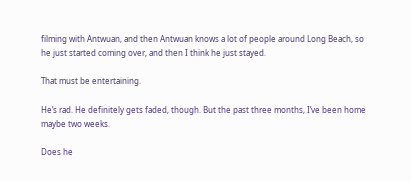filming with Antwuan, and then Antwuan knows a lot of people around Long Beach, so he just started coming over, and then I think he just stayed.

That must be entertaining.

He’s rad. He definitely gets faded, though. But the past three months, I’ve been home maybe two weeks.

Does he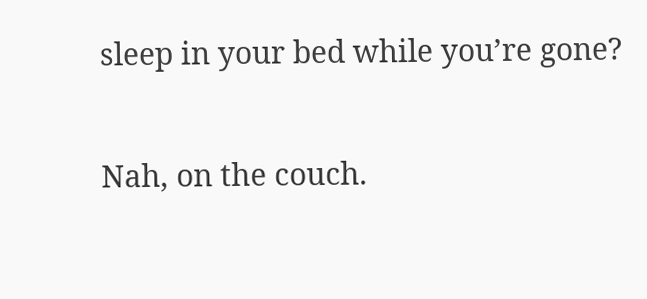sleep in your bed while you’re gone?

Nah, on the couch.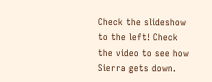Check the slideshow to the left! Check the video to see how Sierra gets down.